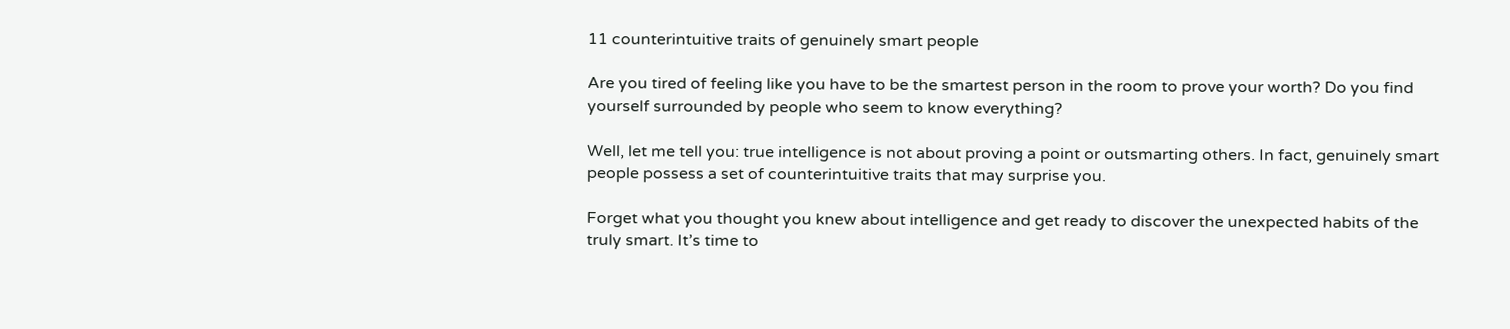11 counterintuitive traits of genuinely smart people

Are you tired of feeling like you have to be the smartest person in the room to prove your worth? Do you find yourself surrounded by people who seem to know everything?

Well, let me tell you: true intelligence is not about proving a point or outsmarting others. In fact, genuinely smart people possess a set of counterintuitive traits that may surprise you.

Forget what you thought you knew about intelligence and get ready to discover the unexpected habits of the truly smart. It’s time to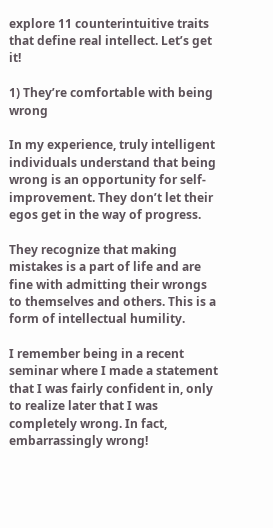explore 11 counterintuitive traits that define real intellect. Let’s get it!

1) They’re comfortable with being wrong

In my experience, truly intelligent individuals understand that being wrong is an opportunity for self-improvement. They don’t let their egos get in the way of progress.

They recognize that making mistakes is a part of life and are fine with admitting their wrongs to themselves and others. This is a form of intellectual humility.

I remember being in a recent seminar where I made a statement that I was fairly confident in, only to realize later that I was completely wrong. In fact, embarrassingly wrong!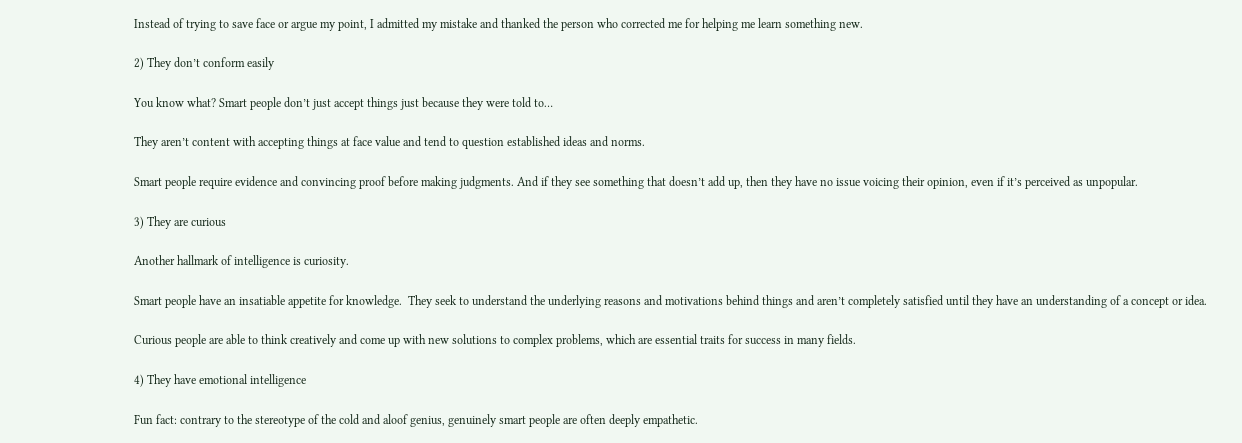Instead of trying to save face or argue my point, I admitted my mistake and thanked the person who corrected me for helping me learn something new.

2) They don’t conform easily

You know what? Smart people don’t just accept things just because they were told to…

They aren’t content with accepting things at face value and tend to question established ideas and norms.

Smart people require evidence and convincing proof before making judgments. And if they see something that doesn’t add up, then they have no issue voicing their opinion, even if it’s perceived as unpopular.

3) They are curious

Another hallmark of intelligence is curiosity.

Smart people have an insatiable appetite for knowledge.  They seek to understand the underlying reasons and motivations behind things and aren’t completely satisfied until they have an understanding of a concept or idea.

Curious people are able to think creatively and come up with new solutions to complex problems, which are essential traits for success in many fields.

4) They have emotional intelligence

Fun fact: contrary to the stereotype of the cold and aloof genius, genuinely smart people are often deeply empathetic.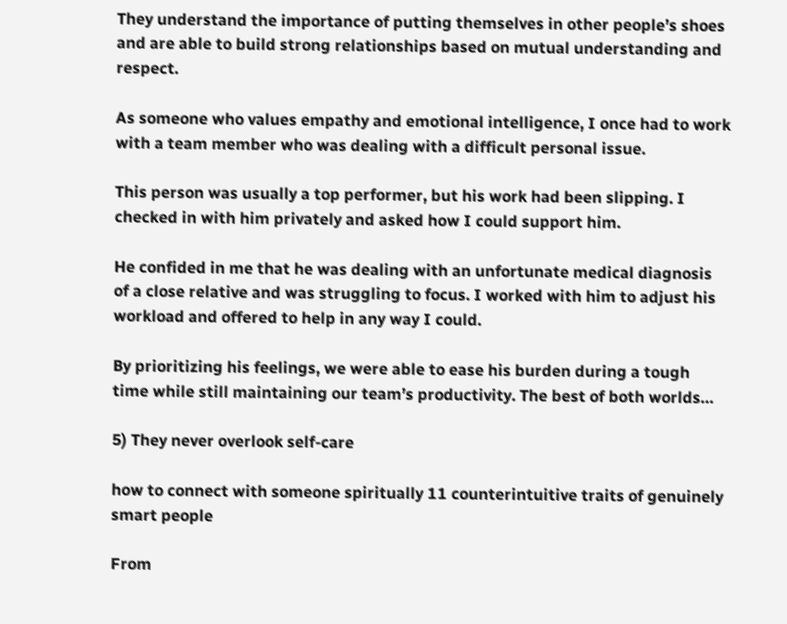They understand the importance of putting themselves in other people’s shoes and are able to build strong relationships based on mutual understanding and respect.

As someone who values empathy and emotional intelligence, I once had to work with a team member who was dealing with a difficult personal issue.

This person was usually a top performer, but his work had been slipping. I checked in with him privately and asked how I could support him.

He confided in me that he was dealing with an unfortunate medical diagnosis of a close relative and was struggling to focus. I worked with him to adjust his workload and offered to help in any way I could.

By prioritizing his feelings, we were able to ease his burden during a tough time while still maintaining our team’s productivity. The best of both worlds…

5) They never overlook self-care

how to connect with someone spiritually 11 counterintuitive traits of genuinely smart people

From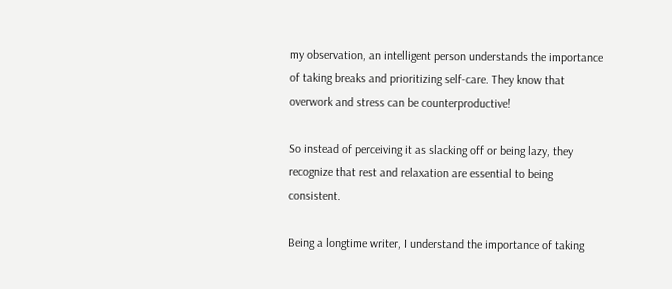my observation, an intelligent person understands the importance of taking breaks and prioritizing self-care. They know that overwork and stress can be counterproductive!

So instead of perceiving it as slacking off or being lazy, they recognize that rest and relaxation are essential to being consistent.

Being a longtime writer, I understand the importance of taking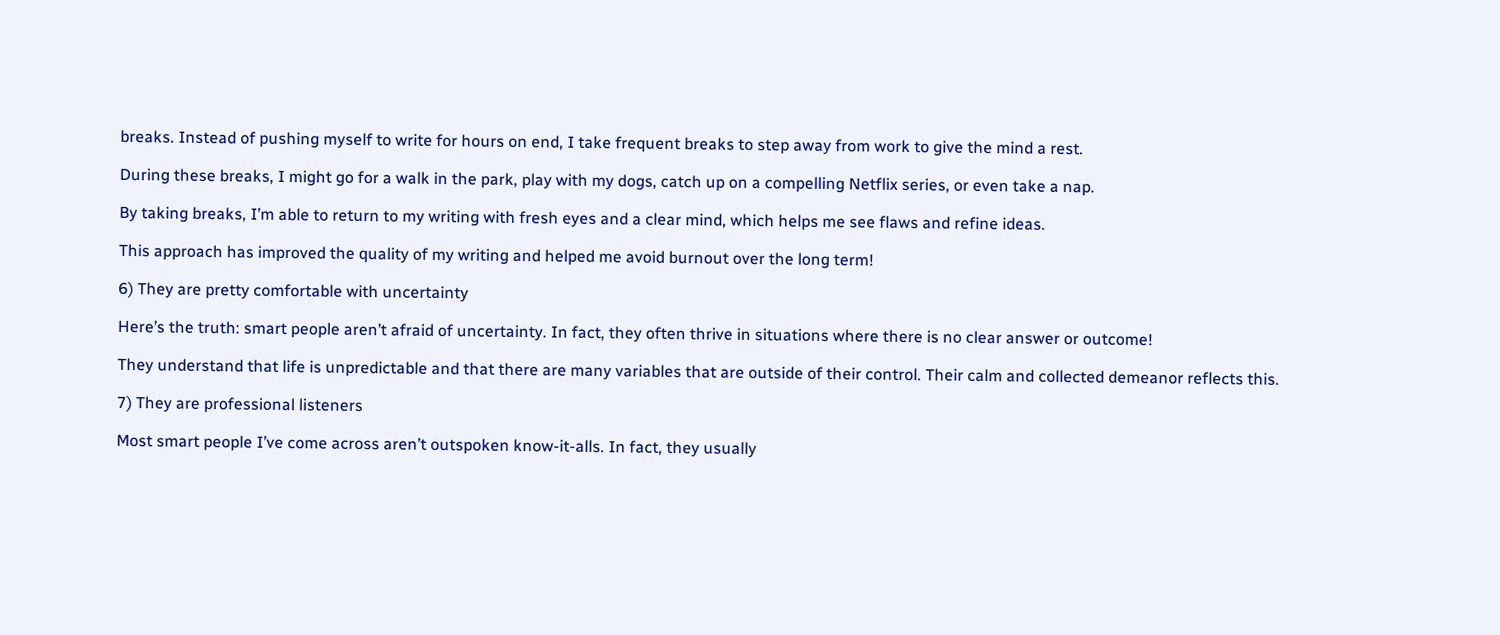breaks. Instead of pushing myself to write for hours on end, I take frequent breaks to step away from work to give the mind a rest.

During these breaks, I might go for a walk in the park, play with my dogs, catch up on a compelling Netflix series, or even take a nap.

By taking breaks, I’m able to return to my writing with fresh eyes and a clear mind, which helps me see flaws and refine ideas.

This approach has improved the quality of my writing and helped me avoid burnout over the long term!

6) They are pretty comfortable with uncertainty

Here’s the truth: smart people aren’t afraid of uncertainty. In fact, they often thrive in situations where there is no clear answer or outcome!

They understand that life is unpredictable and that there are many variables that are outside of their control. Their calm and collected demeanor reflects this.

7) They are professional listeners

Most smart people I’ve come across aren’t outspoken know-it-alls. In fact, they usually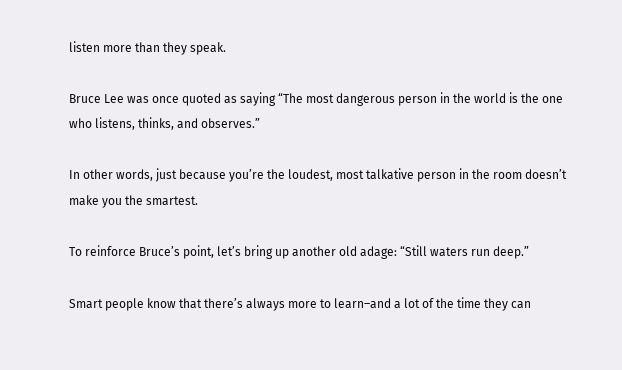listen more than they speak.

Bruce Lee was once quoted as saying “The most dangerous person in the world is the one who listens, thinks, and observes.”

In other words, just because you’re the loudest, most talkative person in the room doesn’t make you the smartest.

To reinforce Bruce’s point, let’s bring up another old adage: “Still waters run deep.”

Smart people know that there’s always more to learn–and a lot of the time they can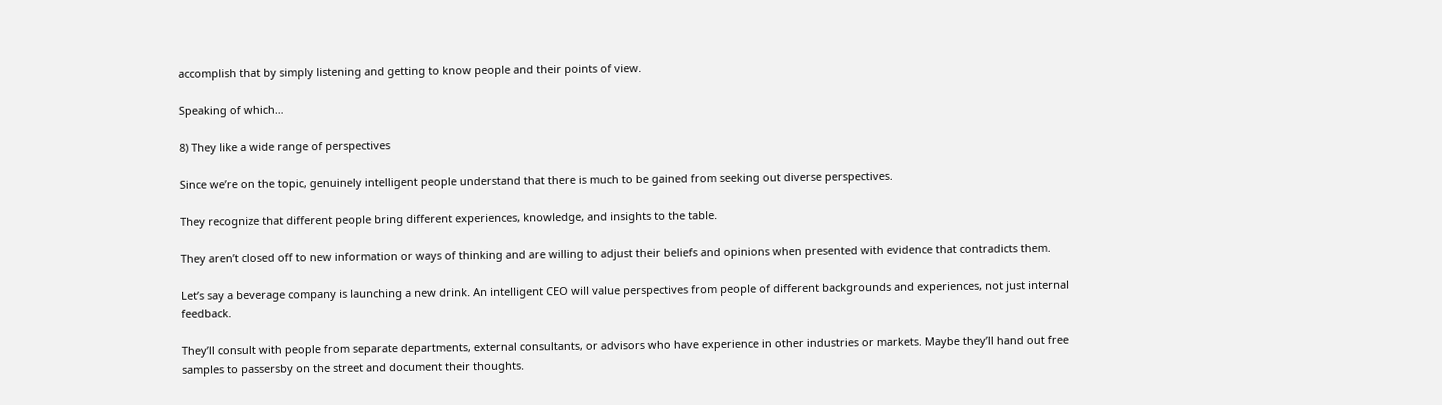accomplish that by simply listening and getting to know people and their points of view.

Speaking of which…

8) They like a wide range of perspectives

Since we’re on the topic, genuinely intelligent people understand that there is much to be gained from seeking out diverse perspectives.

They recognize that different people bring different experiences, knowledge, and insights to the table.

They aren’t closed off to new information or ways of thinking and are willing to adjust their beliefs and opinions when presented with evidence that contradicts them.

Let’s say a beverage company is launching a new drink. An intelligent CEO will value perspectives from people of different backgrounds and experiences, not just internal feedback.

They’ll consult with people from separate departments, external consultants, or advisors who have experience in other industries or markets. Maybe they’ll hand out free samples to passersby on the street and document their thoughts.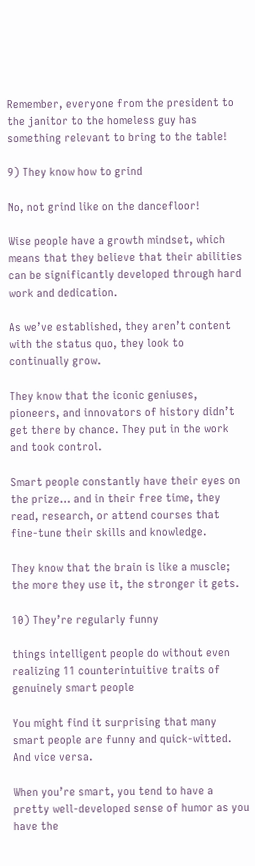Remember, everyone from the president to the janitor to the homeless guy has something relevant to bring to the table!

9) They know how to grind

No, not grind like on the dancefloor!

Wise people have a growth mindset, which means that they believe that their abilities can be significantly developed through hard work and dedication.

As we’ve established, they aren’t content with the status quo, they look to continually grow.

They know that the iconic geniuses, pioneers, and innovators of history didn’t get there by chance. They put in the work and took control.

Smart people constantly have their eyes on the prize… and in their free time, they read, research, or attend courses that fine-tune their skills and knowledge.

They know that the brain is like a muscle; the more they use it, the stronger it gets.

10) They’re regularly funny

things intelligent people do without even realizing 11 counterintuitive traits of genuinely smart people

You might find it surprising that many smart people are funny and quick-witted. And vice versa.

When you’re smart, you tend to have a pretty well-developed sense of humor as you have the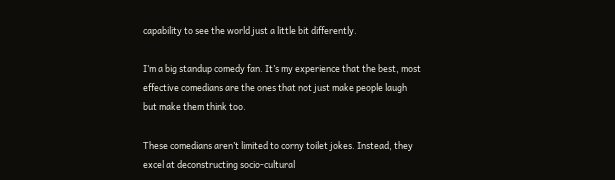capability to see the world just a little bit differently.

I’m a big standup comedy fan. It’s my experience that the best, most effective comedians are the ones that not just make people laugh but make them think too.

These comedians aren’t limited to corny toilet jokes. Instead, they excel at deconstructing socio-cultural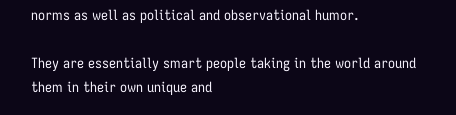norms as well as political and observational humor.

They are essentially smart people taking in the world around them in their own unique and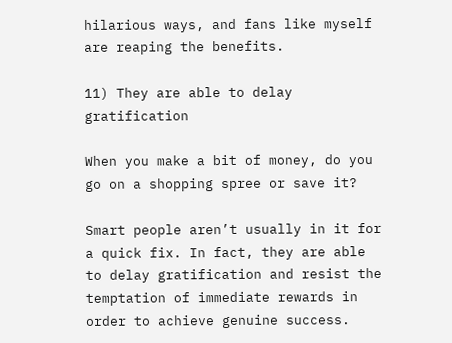hilarious ways, and fans like myself are reaping the benefits.

11) They are able to delay gratification

When you make a bit of money, do you go on a shopping spree or save it?

Smart people aren’t usually in it for a quick fix. In fact, they are able to delay gratification and resist the temptation of immediate rewards in order to achieve genuine success.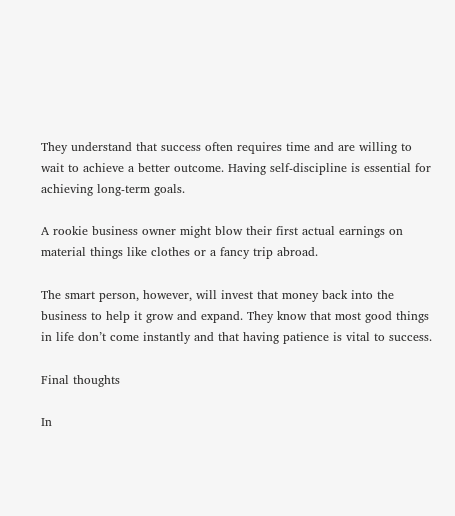They understand that success often requires time and are willing to wait to achieve a better outcome. Having self-discipline is essential for achieving long-term goals.

A rookie business owner might blow their first actual earnings on material things like clothes or a fancy trip abroad.

The smart person, however, will invest that money back into the business to help it grow and expand. They know that most good things in life don’t come instantly and that having patience is vital to success.

Final thoughts

In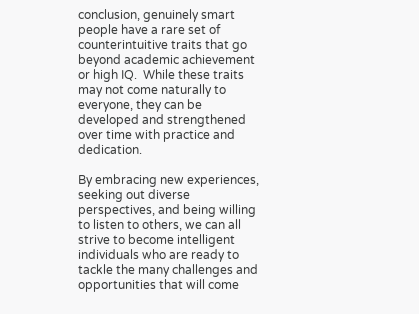conclusion, genuinely smart people have a rare set of counterintuitive traits that go beyond academic achievement or high IQ.  While these traits may not come naturally to everyone, they can be developed and strengthened over time with practice and dedication.

By embracing new experiences, seeking out diverse perspectives, and being willing to listen to others, we can all strive to become intelligent individuals who are ready to tackle the many challenges and opportunities that will come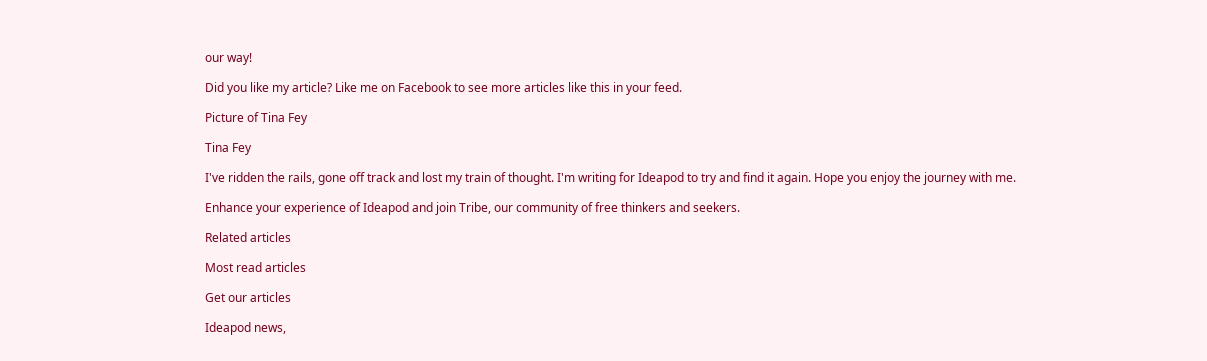our way!

Did you like my article? Like me on Facebook to see more articles like this in your feed.

Picture of Tina Fey

Tina Fey

I've ridden the rails, gone off track and lost my train of thought. I'm writing for Ideapod to try and find it again. Hope you enjoy the journey with me.

Enhance your experience of Ideapod and join Tribe, our community of free thinkers and seekers.

Related articles

Most read articles

Get our articles

Ideapod news,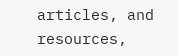articles, and resources,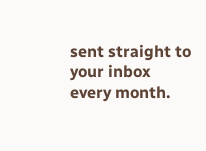sent straight to your inbox every month.